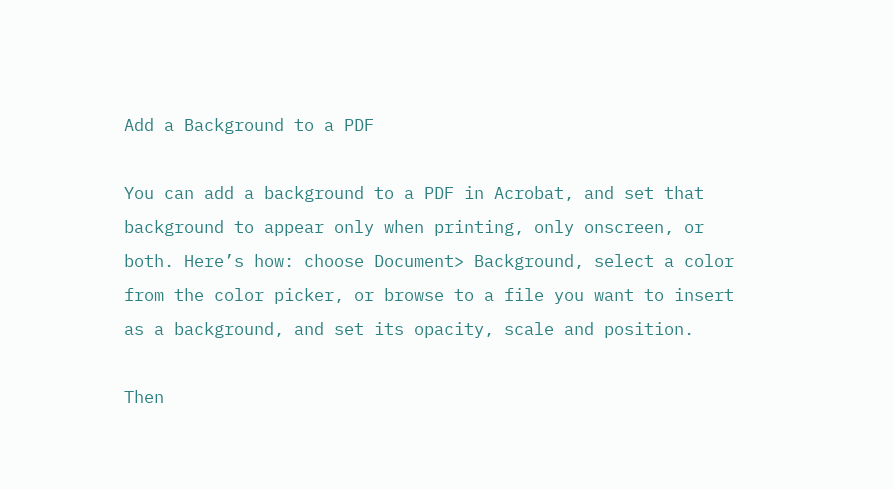Add a Background to a PDF

You can add a background to a PDF in Acrobat, and set that background to appear only when printing, only onscreen, or both. Here’s how: choose Document> Background, select a color from the color picker, or browse to a file you want to insert as a background, and set its opacity, scale and position.

Then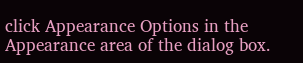click Appearance Options in the Appearance area of the dialog box.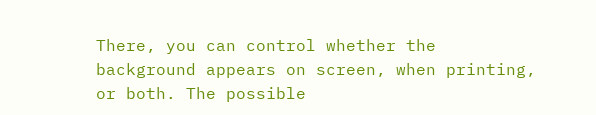There, you can control whether the background appears on screen, when printing, or both. The possible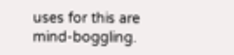uses for this are mind-boggling.